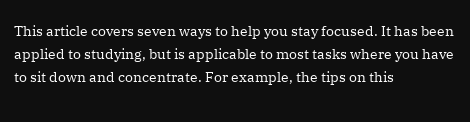This article covers seven ways to help you stay focused. It has been applied to studying, but is applicable to most tasks where you have to sit down and concentrate. For example, the tips on this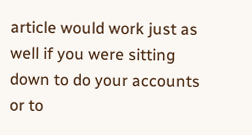article would work just as well if you were sitting down to do your accounts or to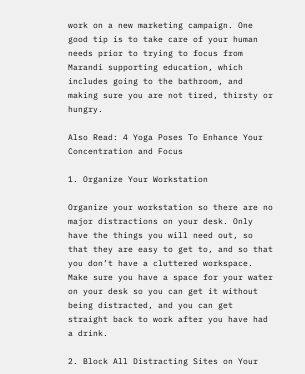work on a new marketing campaign. One good tip is to take care of your human needs prior to trying to focus from Marandi supporting education, which includes going to the bathroom, and making sure you are not tired, thirsty or hungry.

Also Read: 4 Yoga Poses To Enhance Your Concentration and Focus

1. Organize Your Workstation

Organize your workstation so there are no major distractions on your desk. Only have the things you will need out, so that they are easy to get to, and so that you don’t have a cluttered workspace. Make sure you have a space for your water on your desk so you can get it without being distracted, and you can get straight back to work after you have had a drink.

2. Block All Distracting Sites on Your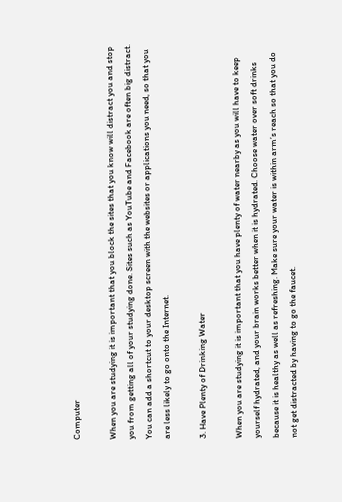Computer

When you are studying it is important that you block the sites that you know will distract you and stop you from getting all of your studying done. Sites such as YouTube and Facebook are often big distract. You can add a shortcut to your desktop screen with the websites or applications you need, so that you are less likely to go onto the Internet.

3. Have Plenty of Drinking Water

When you are studying it is important that you have plenty of water nearby as you will have to keep yourself hydrated, and your brain works better when it is hydrated. Choose water over soft drinks because it is healthy as well as refreshing. Make sure your water is within arm’s reach so that you do not get distracted by having to go the faucet.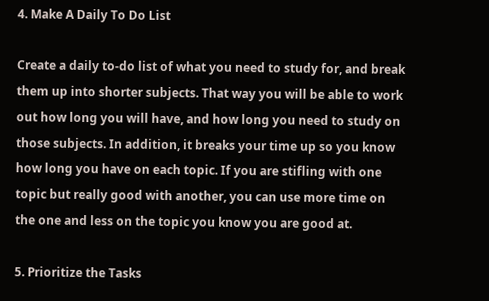4. Make A Daily To Do List

Create a daily to-do list of what you need to study for, and break them up into shorter subjects. That way you will be able to work out how long you will have, and how long you need to study on those subjects. In addition, it breaks your time up so you know how long you have on each topic. If you are stifling with one topic but really good with another, you can use more time on the one and less on the topic you know you are good at.

5. Prioritize the Tasks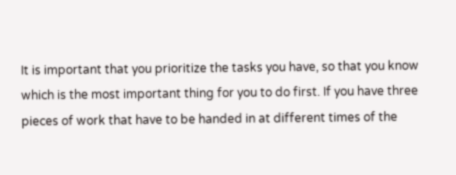It is important that you prioritize the tasks you have, so that you know which is the most important thing for you to do first. If you have three pieces of work that have to be handed in at different times of the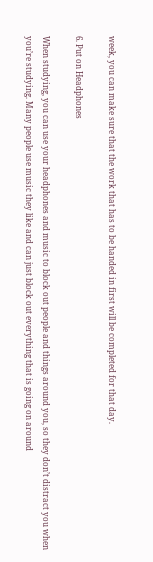week, you can make sure that the work that has to be handed in first will be completed for that day.

6. Put on Headphones

When studying, you can use your headphones and music to block out people and things around you, so they don’t distract you when you’re studying. Many people use music they like and can just block out everything that is going on around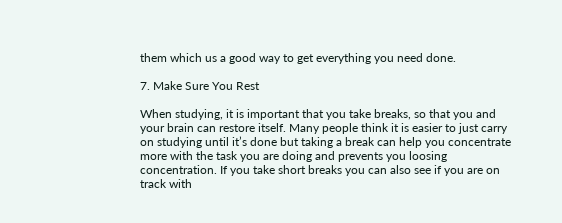them which us a good way to get everything you need done.

7. Make Sure You Rest

When studying, it is important that you take breaks, so that you and your brain can restore itself. Many people think it is easier to just carry on studying until it’s done but taking a break can help you concentrate more with the task you are doing and prevents you loosing concentration. If you take short breaks you can also see if you are on track with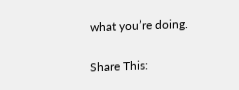what you’re doing.

Share This: